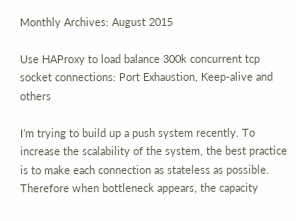Monthly Archives: August 2015

Use HAProxy to load balance 300k concurrent tcp socket connections: Port Exhaustion, Keep-alive and others

I’m trying to build up a push system recently. To increase the scalability of the system, the best practice is to make each connection as stateless as possible. Therefore when bottleneck appears, the capacity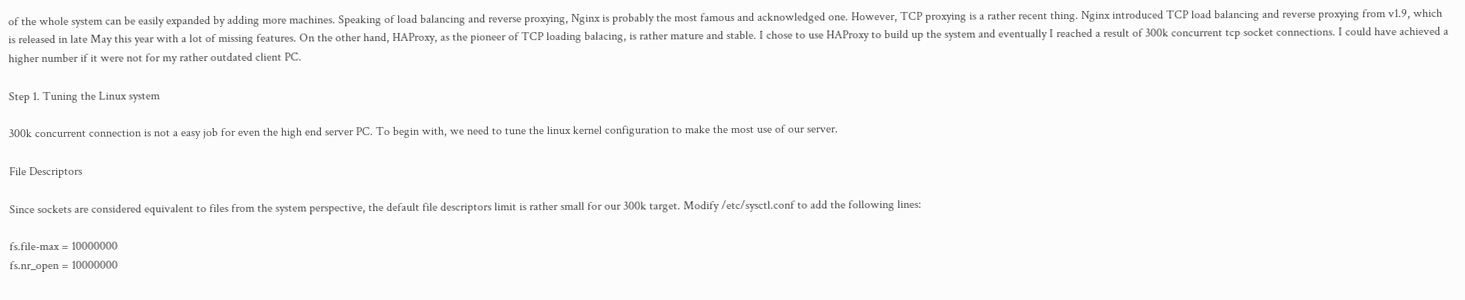of the whole system can be easily expanded by adding more machines. Speaking of load balancing and reverse proxying, Nginx is probably the most famous and acknowledged one. However, TCP proxying is a rather recent thing. Nginx introduced TCP load balancing and reverse proxying from v1.9, which is released in late May this year with a lot of missing features. On the other hand, HAProxy, as the pioneer of TCP loading balacing, is rather mature and stable. I chose to use HAProxy to build up the system and eventually I reached a result of 300k concurrent tcp socket connections. I could have achieved a higher number if it were not for my rather outdated client PC.

Step 1. Tuning the Linux system

300k concurrent connection is not a easy job for even the high end server PC. To begin with, we need to tune the linux kernel configuration to make the most use of our server.

File Descriptors

Since sockets are considered equivalent to files from the system perspective, the default file descriptors limit is rather small for our 300k target. Modify /etc/sysctl.conf to add the following lines:

fs.file-max = 10000000
fs.nr_open = 10000000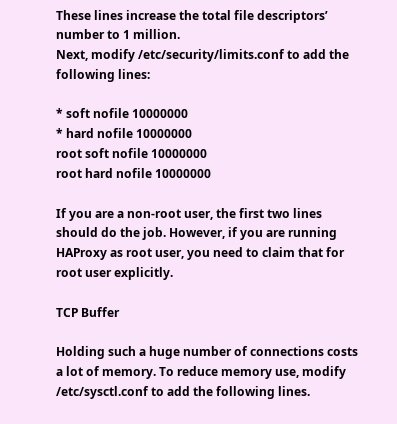These lines increase the total file descriptors’ number to 1 million.
Next, modify /etc/security/limits.conf to add the following lines:

* soft nofile 10000000
* hard nofile 10000000
root soft nofile 10000000
root hard nofile 10000000

If you are a non-root user, the first two lines should do the job. However, if you are running HAProxy as root user, you need to claim that for root user explicitly.

TCP Buffer

Holding such a huge number of connections costs a lot of memory. To reduce memory use, modify /etc/sysctl.conf to add the following lines.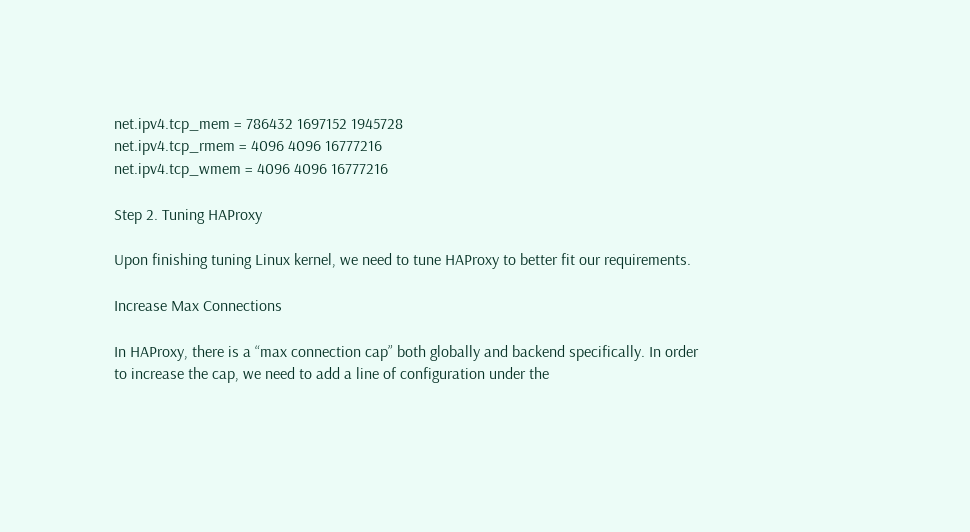net.ipv4.tcp_mem = 786432 1697152 1945728
net.ipv4.tcp_rmem = 4096 4096 16777216
net.ipv4.tcp_wmem = 4096 4096 16777216

Step 2. Tuning HAProxy

Upon finishing tuning Linux kernel, we need to tune HAProxy to better fit our requirements.

Increase Max Connections

In HAProxy, there is a “max connection cap” both globally and backend specifically. In order to increase the cap, we need to add a line of configuration under the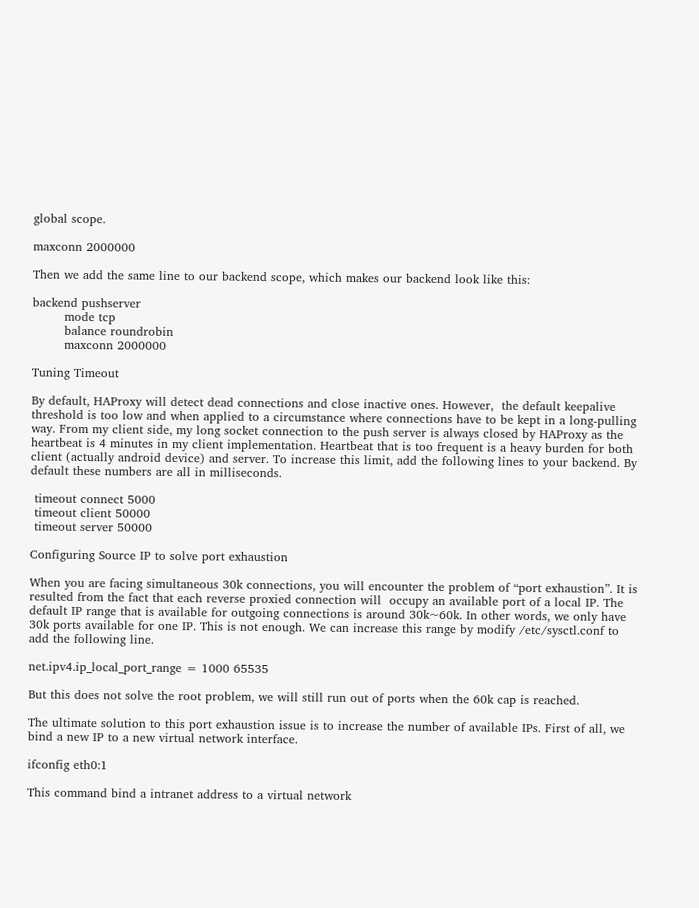global scope.

maxconn 2000000

Then we add the same line to our backend scope, which makes our backend look like this:

backend pushserver
        mode tcp
        balance roundrobin
        maxconn 2000000

Tuning Timeout

By default, HAProxy will detect dead connections and close inactive ones. However,  the default keepalive threshold is too low and when applied to a circumstance where connections have to be kept in a long-pulling way. From my client side, my long socket connection to the push server is always closed by HAProxy as the heartbeat is 4 minutes in my client implementation. Heartbeat that is too frequent is a heavy burden for both client (actually android device) and server. To increase this limit, add the following lines to your backend. By default these numbers are all in milliseconds.

 timeout connect 5000
 timeout client 50000
 timeout server 50000

Configuring Source IP to solve port exhaustion

When you are facing simultaneous 30k connections, you will encounter the problem of “port exhaustion”. It is resulted from the fact that each reverse proxied connection will  occupy an available port of a local IP. The default IP range that is available for outgoing connections is around 30k~60k. In other words, we only have 30k ports available for one IP. This is not enough. We can increase this range by modify /etc/sysctl.conf to add the following line.

net.ipv4.ip_local_port_range = 1000 65535

But this does not solve the root problem, we will still run out of ports when the 60k cap is reached.

The ultimate solution to this port exhaustion issue is to increase the number of available IPs. First of all, we bind a new IP to a new virtual network interface.

ifconfig eth0:1

This command bind a intranet address to a virtual network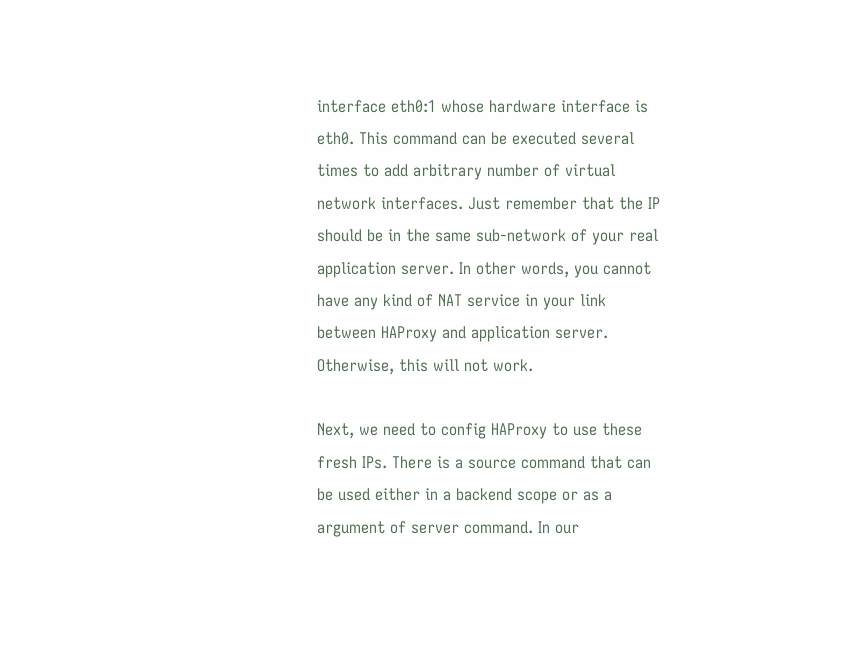interface eth0:1 whose hardware interface is eth0. This command can be executed several times to add arbitrary number of virtual network interfaces. Just remember that the IP should be in the same sub-network of your real application server. In other words, you cannot have any kind of NAT service in your link between HAProxy and application server. Otherwise, this will not work.

Next, we need to config HAProxy to use these fresh IPs. There is a source command that can be used either in a backend scope or as a argument of server command. In our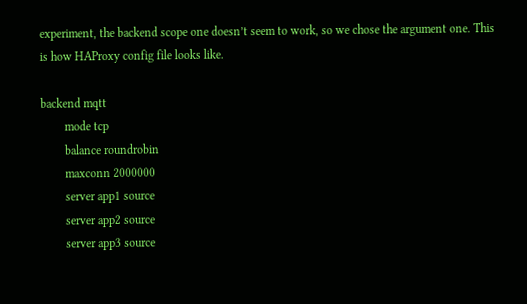experiment, the backend scope one doesn’t seem to work, so we chose the argument one. This is how HAProxy config file looks like.

backend mqtt
        mode tcp
        balance roundrobin
        maxconn 2000000
        server app1 source
        server app2 source
        server app3 source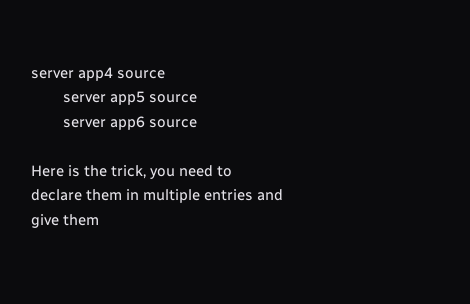server app4 source
        server app5 source
        server app6 source

Here is the trick, you need to declare them in multiple entries and give them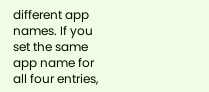different app names. If you set the same app name for all four entries,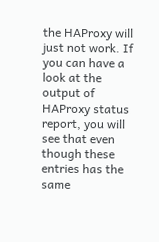the HAProxy will just not work. If you can have a look at the output of HAProxy status report, you will see that even though these entries has the same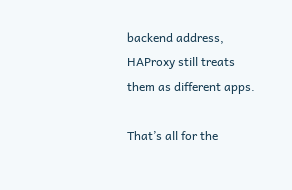backend address, HAProxy still treats them as different apps.

That’s all for the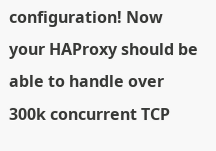configuration! Now your HAProxy should be able to handle over 300k concurrent TCP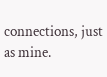connections, just as mine.